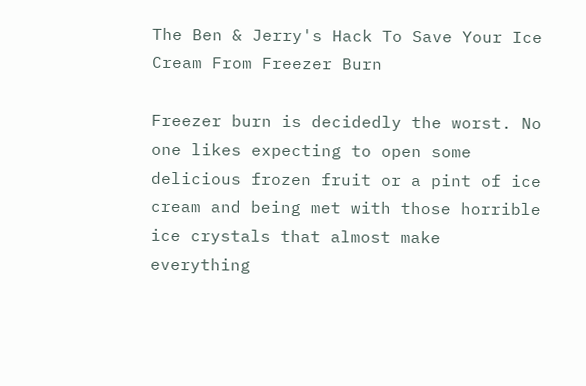The Ben & Jerry's Hack To Save Your Ice Cream From Freezer Burn

Freezer burn is decidedly the worst. No one likes expecting to open some delicious frozen fruit or a pint of ice cream and being met with those horrible ice crystals that almost make everything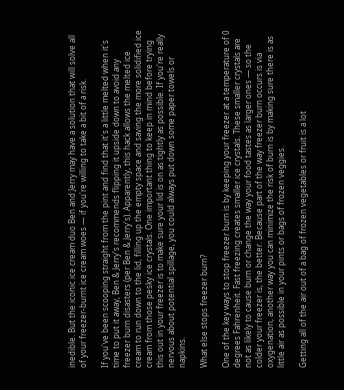inedible. But the iconic ice cream duo Ben and Jerry may have a solution that will solve all of your freezer-burnt ice cream woes — if you're willing to take a bit of a risk.

If you've been scooping straight from the pint and find that it's a little melted when it's time to put it away, Ben & Jerry's recommends flipping it upside down to avoid any freezer burn disasters (per Ben & Jerry's). Apparently, this hack allows the melted ice cream to run down to the lid, filling up the empty space and saving the more solidified ice cream from those pesky ice crystals. One important thing to keep in mind before trying this out in your freezer is to make sure your lid is on as tightly as possible. If you're really nervous about potential spillage, you could always put down some paper towels or napkins.

What else stops freezer burn?

One of the key ways to stop freezer burn is by keeping your freezer at a temperature of 0 degrees Fahrenheit. Fast freezing creates smaller ice crystals. These smaller crystals are not as likely to cause burn or change the way your food tastes as larger ones — so the colder your freezer is, the better. Because part of the way freezer burn occurs is via oxygenation, another way you can minimize the risk of burn is by making sure there is as little air as possible in your pints or bags of frozen veggies.

Getting all of the air out of a bag of frozen vegetables or fruit is a lot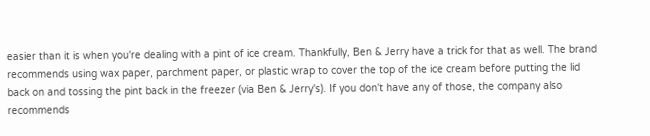easier than it is when you're dealing with a pint of ice cream. Thankfully, Ben & Jerry have a trick for that as well. The brand recommends using wax paper, parchment paper, or plastic wrap to cover the top of the ice cream before putting the lid back on and tossing the pint back in the freezer (via Ben & Jerry's). If you don't have any of those, the company also recommends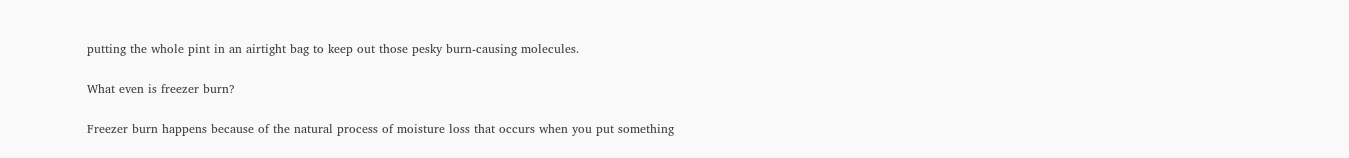putting the whole pint in an airtight bag to keep out those pesky burn-causing molecules.

What even is freezer burn?

Freezer burn happens because of the natural process of moisture loss that occurs when you put something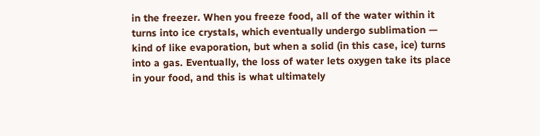in the freezer. When you freeze food, all of the water within it turns into ice crystals, which eventually undergo sublimation — kind of like evaporation, but when a solid (in this case, ice) turns into a gas. Eventually, the loss of water lets oxygen take its place in your food, and this is what ultimately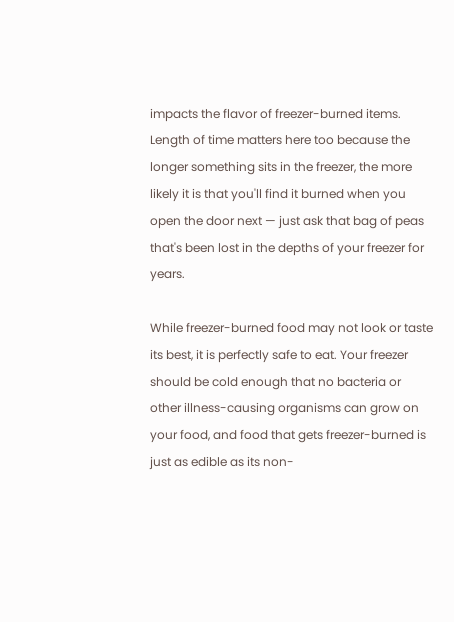impacts the flavor of freezer-burned items. Length of time matters here too because the longer something sits in the freezer, the more likely it is that you'll find it burned when you open the door next — just ask that bag of peas that's been lost in the depths of your freezer for years.

While freezer-burned food may not look or taste its best, it is perfectly safe to eat. Your freezer should be cold enough that no bacteria or other illness-causing organisms can grow on your food, and food that gets freezer-burned is just as edible as its non-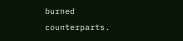burned counterparts.